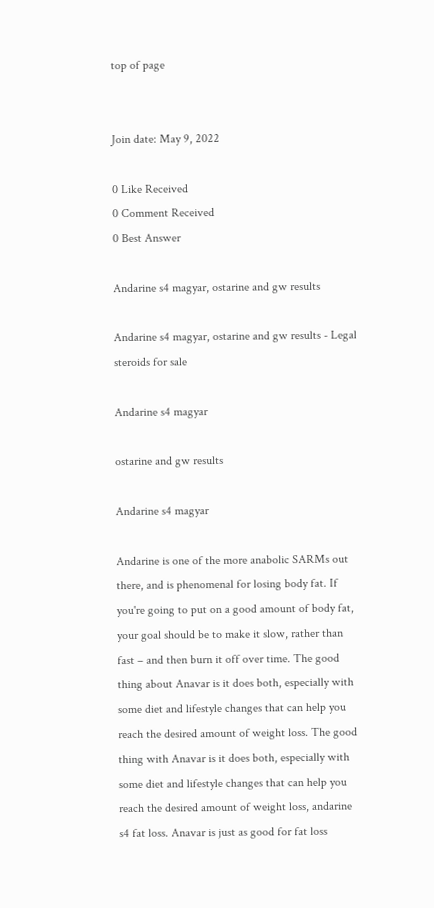top of page


Join date: May 9, 2022

0 Like Received
0 Comment Received
0 Best Answer

Andarine s4 magyar, ostarine and gw results

Andarine s4 magyar, ostarine and gw results - Legal steroids for sale

Andarine s4 magyar

ostarine and gw results

Andarine s4 magyar

Andarine is one of the more anabolic SARMs out there, and is phenomenal for losing body fat. If you're going to put on a good amount of body fat, your goal should be to make it slow, rather than fast – and then burn it off over time. The good thing about Anavar is it does both, especially with some diet and lifestyle changes that can help you reach the desired amount of weight loss. The good thing with Anavar is it does both, especially with some diet and lifestyle changes that can help you reach the desired amount of weight loss, andarine s4 fat loss. Anavar is just as good for fat loss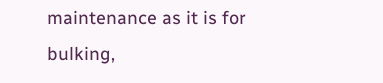maintenance as it is for bulking,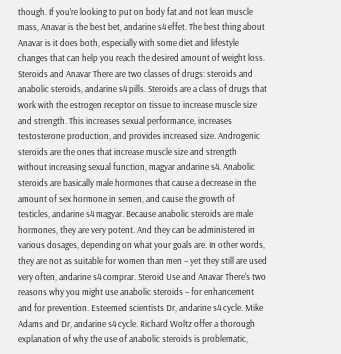though. If you're looking to put on body fat and not lean muscle mass, Anavar is the best bet, andarine s4 effet. The best thing about Anavar is it does both, especially with some diet and lifestyle changes that can help you reach the desired amount of weight loss. Steroids and Anavar There are two classes of drugs: steroids and anabolic steroids, andarine s4 pills. Steroids are a class of drugs that work with the estrogen receptor on tissue to increase muscle size and strength. This increases sexual performance, increases testosterone production, and provides increased size. Androgenic steroids are the ones that increase muscle size and strength without increasing sexual function, magyar andarine s4. Anabolic steroids are basically male hormones that cause a decrease in the amount of sex hormone in semen, and cause the growth of testicles, andarine s4 magyar. Because anabolic steroids are male hormones, they are very potent. And they can be administered in various dosages, depending on what your goals are. In other words, they are not as suitable for women than men – yet they still are used very often, andarine s4 comprar. Steroid Use and Anavar There's two reasons why you might use anabolic steroids – for enhancement and for prevention. Esteemed scientists Dr, andarine s4 cycle. Mike Adams and Dr, andarine s4 cycle. Richard Woltz offer a thorough explanation of why the use of anabolic steroids is problematic,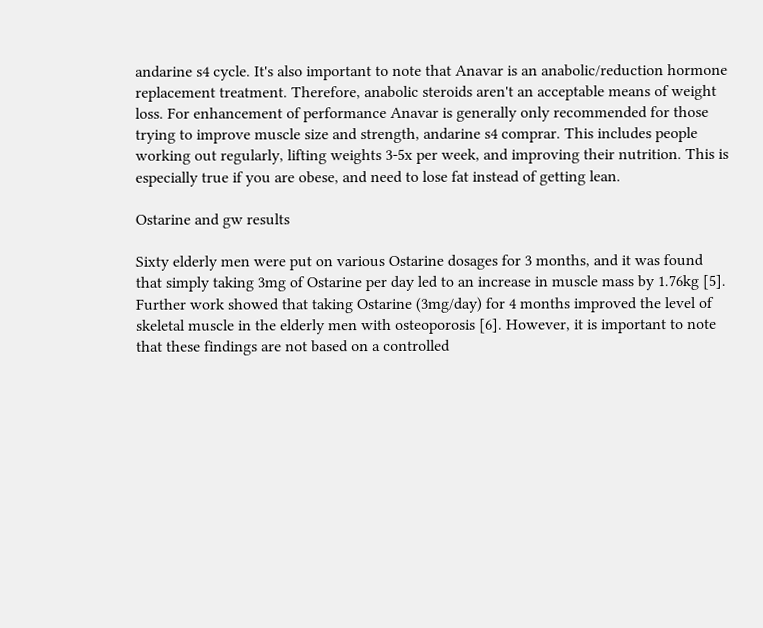andarine s4 cycle. It's also important to note that Anavar is an anabolic/reduction hormone replacement treatment. Therefore, anabolic steroids aren't an acceptable means of weight loss. For enhancement of performance Anavar is generally only recommended for those trying to improve muscle size and strength, andarine s4 comprar. This includes people working out regularly, lifting weights 3-5x per week, and improving their nutrition. This is especially true if you are obese, and need to lose fat instead of getting lean.

Ostarine and gw results

Sixty elderly men were put on various Ostarine dosages for 3 months, and it was found that simply taking 3mg of Ostarine per day led to an increase in muscle mass by 1.76kg [5]. Further work showed that taking Ostarine (3mg/day) for 4 months improved the level of skeletal muscle in the elderly men with osteoporosis [6]. However, it is important to note that these findings are not based on a controlled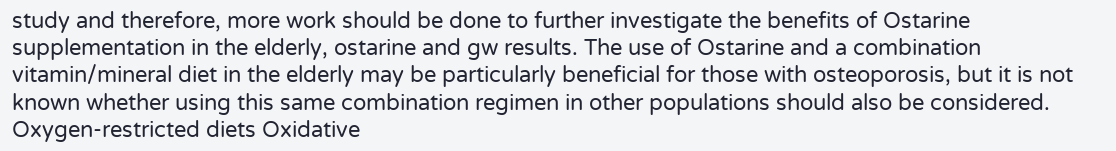study and therefore, more work should be done to further investigate the benefits of Ostarine supplementation in the elderly, ostarine and gw results. The use of Ostarine and a combination vitamin/mineral diet in the elderly may be particularly beneficial for those with osteoporosis, but it is not known whether using this same combination regimen in other populations should also be considered. Oxygen-restricted diets Oxidative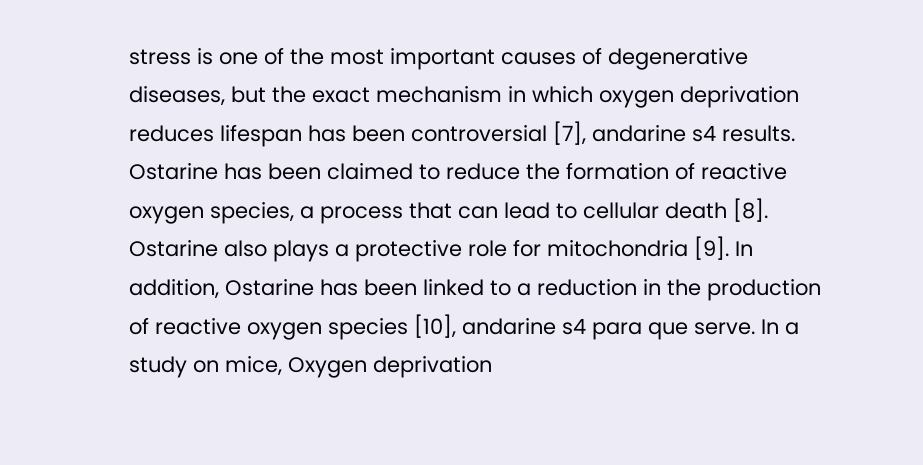stress is one of the most important causes of degenerative diseases, but the exact mechanism in which oxygen deprivation reduces lifespan has been controversial [7], andarine s4 results. Ostarine has been claimed to reduce the formation of reactive oxygen species, a process that can lead to cellular death [8]. Ostarine also plays a protective role for mitochondria [9]. In addition, Ostarine has been linked to a reduction in the production of reactive oxygen species [10], andarine s4 para que serve. In a study on mice, Oxygen deprivation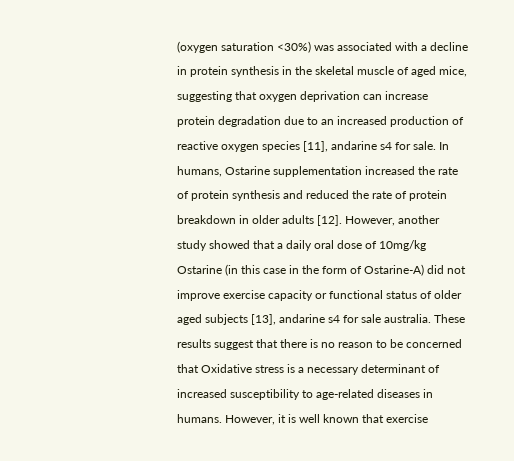(oxygen saturation <30%) was associated with a decline in protein synthesis in the skeletal muscle of aged mice, suggesting that oxygen deprivation can increase protein degradation due to an increased production of reactive oxygen species [11], andarine s4 for sale. In humans, Ostarine supplementation increased the rate of protein synthesis and reduced the rate of protein breakdown in older adults [12]. However, another study showed that a daily oral dose of 10mg/kg Ostarine (in this case in the form of Ostarine-A) did not improve exercise capacity or functional status of older aged subjects [13], andarine s4 for sale australia. These results suggest that there is no reason to be concerned that Oxidative stress is a necessary determinant of increased susceptibility to age-related diseases in humans. However, it is well known that exercise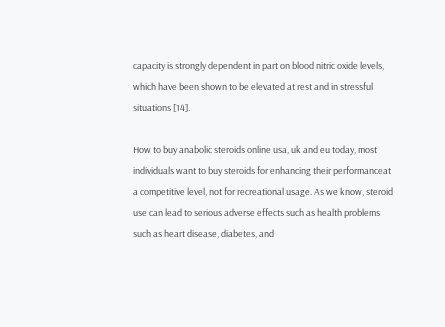capacity is strongly dependent in part on blood nitric oxide levels, which have been shown to be elevated at rest and in stressful situations [14].

How to buy anabolic steroids online usa, uk and eu today, most individuals want to buy steroids for enhancing their performanceat a competitive level, not for recreational usage. As we know, steroid use can lead to serious adverse effects such as health problems such as heart disease, diabetes, and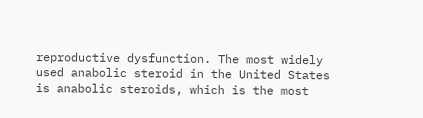reproductive dysfunction. The most widely used anabolic steroid in the United States is anabolic steroids, which is the most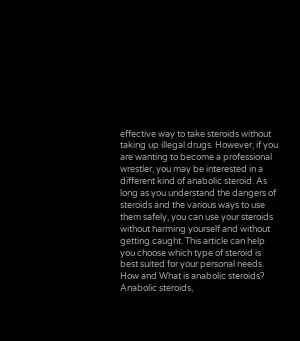effective way to take steroids without taking up illegal drugs. However, if you are wanting to become a professional wrestler, you may be interested in a different kind of anabolic steroid. As long as you understand the dangers of steroids and the various ways to use them safely, you can use your steroids without harming yourself and without getting caught. This article can help you choose which type of steroid is best suited for your personal needs. How and What is anabolic steroids? Anabolic steroids,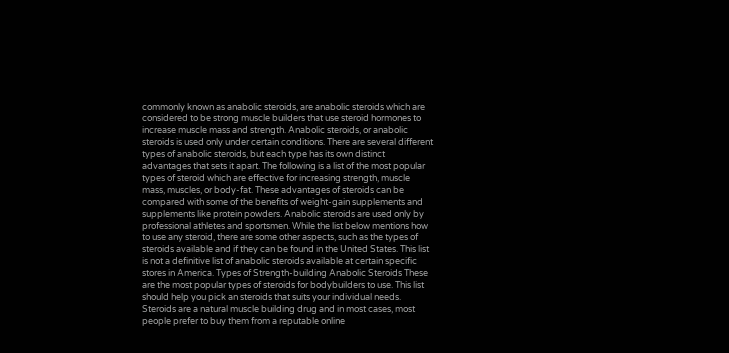commonly known as anabolic steroids, are anabolic steroids which are considered to be strong muscle builders that use steroid hormones to increase muscle mass and strength. Anabolic steroids, or anabolic steroids is used only under certain conditions. There are several different types of anabolic steroids, but each type has its own distinct advantages that sets it apart. The following is a list of the most popular types of steroid which are effective for increasing strength, muscle mass, muscles, or body-fat. These advantages of steroids can be compared with some of the benefits of weight-gain supplements and supplements like protein powders. Anabolic steroids are used only by professional athletes and sportsmen. While the list below mentions how to use any steroid, there are some other aspects, such as the types of steroids available and if they can be found in the United States. This list is not a definitive list of anabolic steroids available at certain specific stores in America. Types of Strength-building Anabolic Steroids These are the most popular types of steroids for bodybuilders to use. This list should help you pick an steroids that suits your individual needs. Steroids are a natural muscle building drug and in most cases, most people prefer to buy them from a reputable online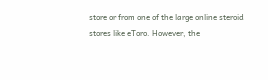store or from one of the large online steroid stores like eToro. However, the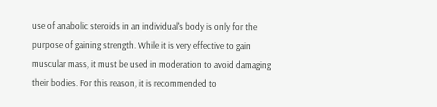use of anabolic steroids in an individual's body is only for the purpose of gaining strength. While it is very effective to gain muscular mass, it must be used in moderation to avoid damaging their bodies. For this reason, it is recommended to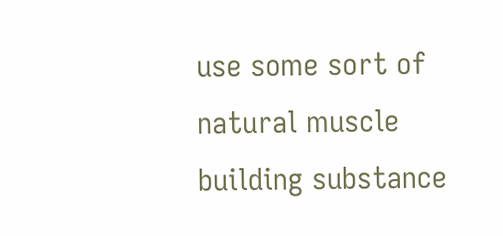use some sort of natural muscle building substance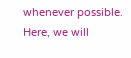whenever possible. Here, we will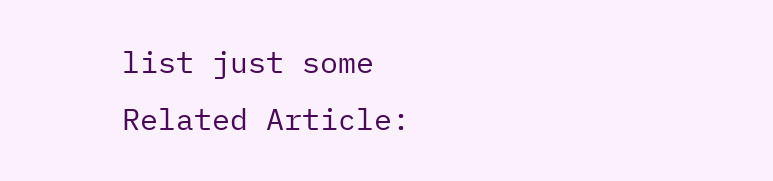list just some Related Article: